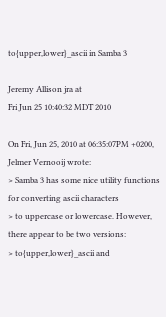to{upper,lower}_ascii in Samba 3

Jeremy Allison jra at
Fri Jun 25 10:40:32 MDT 2010

On Fri, Jun 25, 2010 at 06:35:07PM +0200, Jelmer Vernooij wrote:
> Samba 3 has some nice utility functions for converting ascii characters
> to uppercase or lowercase. However, there appear to be two versions:
> to{upper,lower}_ascii and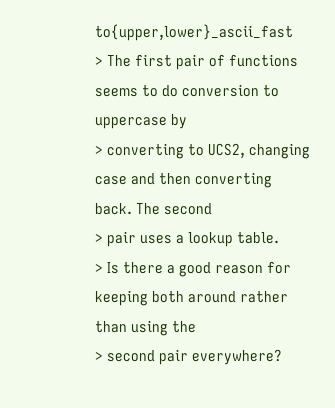to{upper,lower}_ascii_fast
> The first pair of functions seems to do conversion to uppercase by
> converting to UCS2, changing case and then converting back. The second
> pair uses a lookup table.
> Is there a good reason for keeping both around rather than using the
> second pair everywhere?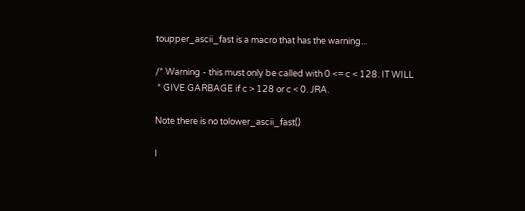toupper_ascii_fast is a macro that has the warning...

/* Warning - this must only be called with 0 <= c < 128. IT WILL
 * GIVE GARBAGE if c > 128 or c < 0. JRA.

Note there is no tolower_ascii_fast()

I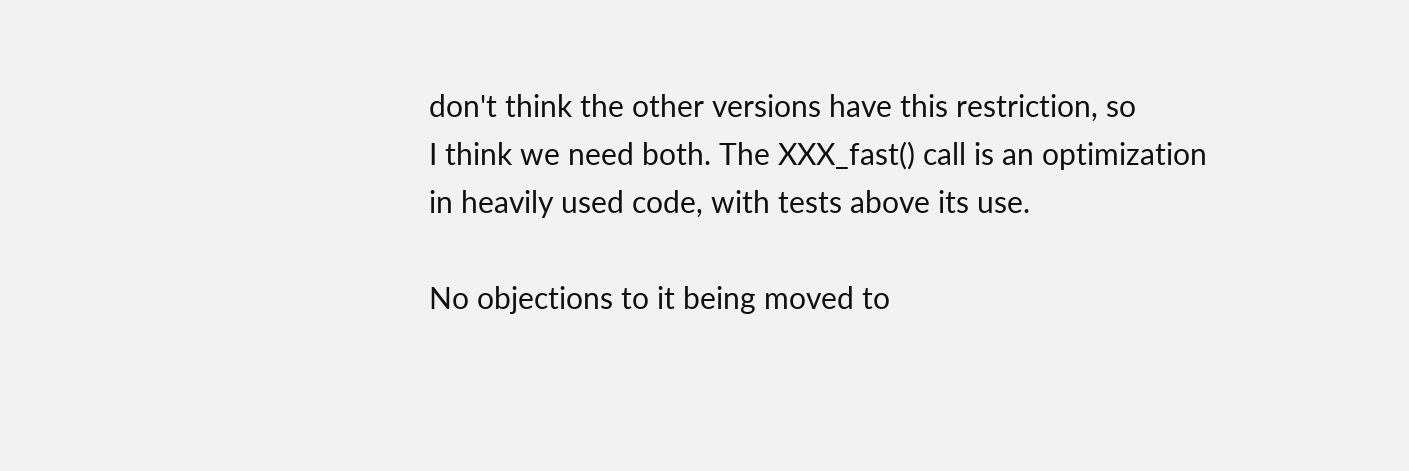don't think the other versions have this restriction, so
I think we need both. The XXX_fast() call is an optimization
in heavily used code, with tests above its use.

No objections to it being moved to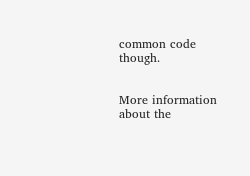common code though.


More information about the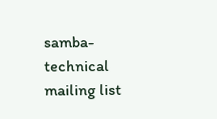samba-technical mailing list